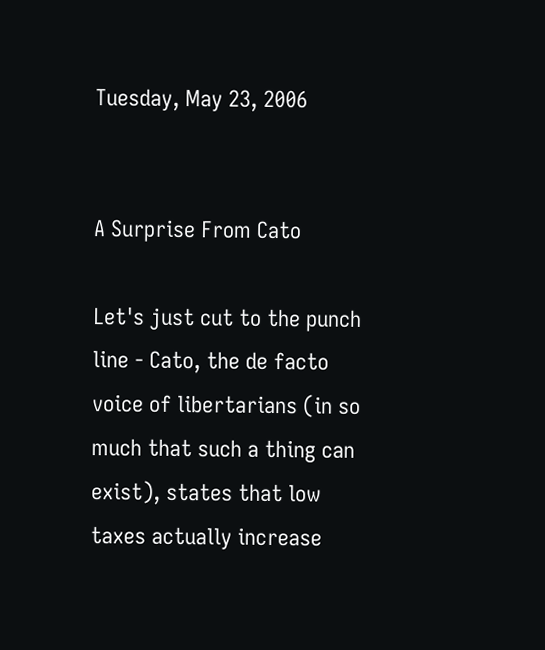Tuesday, May 23, 2006


A Surprise From Cato

Let's just cut to the punch line - Cato, the de facto voice of libertarians (in so much that such a thing can exist), states that low taxes actually increase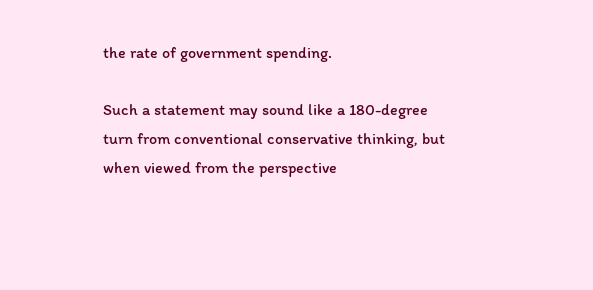the rate of government spending.

Such a statement may sound like a 180-degree turn from conventional conservative thinking, but when viewed from the perspective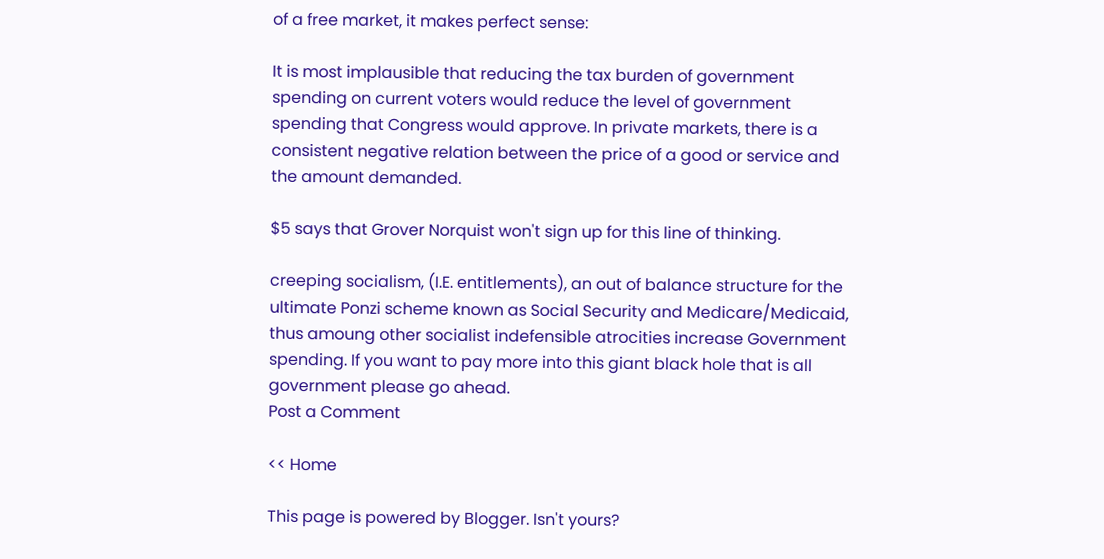of a free market, it makes perfect sense:

It is most implausible that reducing the tax burden of government spending on current voters would reduce the level of government spending that Congress would approve. In private markets, there is a consistent negative relation between the price of a good or service and the amount demanded.

$5 says that Grover Norquist won't sign up for this line of thinking.

creeping socialism, (I.E. entitlements), an out of balance structure for the ultimate Ponzi scheme known as Social Security and Medicare/Medicaid, thus amoung other socialist indefensible atrocities increase Government spending. If you want to pay more into this giant black hole that is all government please go ahead.
Post a Comment

<< Home

This page is powered by Blogger. Isn't yours?